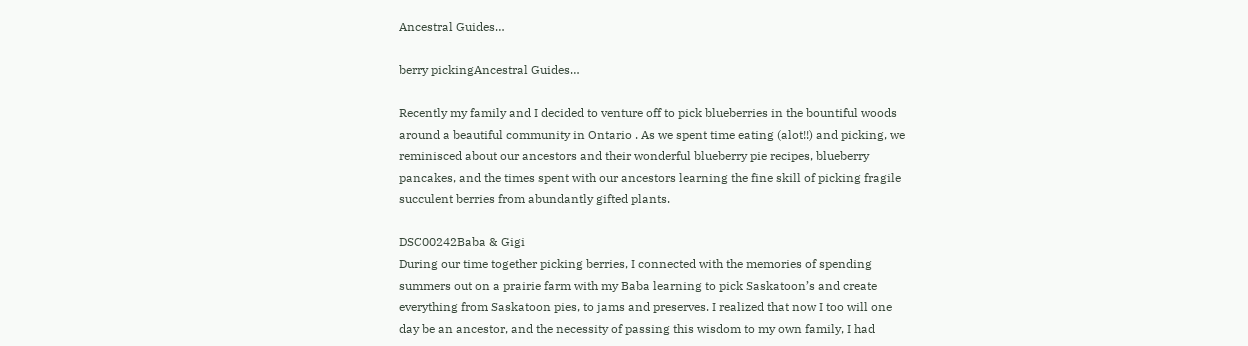Ancestral Guides…

berry pickingAncestral Guides…

Recently my family and I decided to venture off to pick blueberries in the bountiful woods around a beautiful community in Ontario . As we spent time eating (alot!!) and picking, we reminisced about our ancestors and their wonderful blueberry pie recipes, blueberry pancakes, and the times spent with our ancestors learning the fine skill of picking fragile succulent berries from abundantly gifted plants.

DSC00242Baba & Gigi
During our time together picking berries, I connected with the memories of spending summers out on a prairie farm with my Baba learning to pick Saskatoon’s and create everything from Saskatoon pies, to jams and preserves. I realized that now I too will one day be an ancestor, and the necessity of passing this wisdom to my own family, I had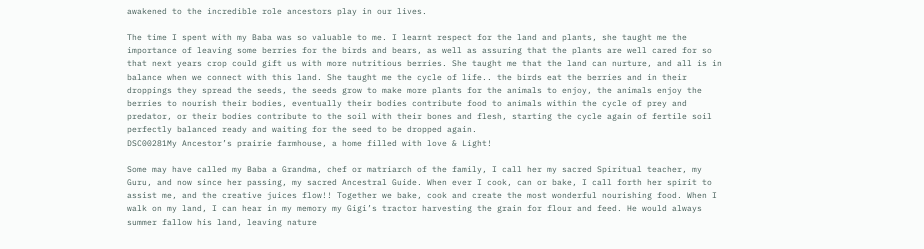awakened to the incredible role ancestors play in our lives.

The time I spent with my Baba was so valuable to me. I learnt respect for the land and plants, she taught me the importance of leaving some berries for the birds and bears, as well as assuring that the plants are well cared for so that next years crop could gift us with more nutritious berries. She taught me that the land can nurture, and all is in balance when we connect with this land. She taught me the cycle of life.. the birds eat the berries and in their droppings they spread the seeds, the seeds grow to make more plants for the animals to enjoy, the animals enjoy the berries to nourish their bodies, eventually their bodies contribute food to animals within the cycle of prey and predator, or their bodies contribute to the soil with their bones and flesh, starting the cycle again of fertile soil perfectly balanced ready and waiting for the seed to be dropped again.
DSC00281My Ancestor’s prairie farmhouse, a home filled with love & Light!

Some may have called my Baba a Grandma, chef or matriarch of the family, I call her my sacred Spiritual teacher, my Guru, and now since her passing, my sacred Ancestral Guide. When ever I cook, can or bake, I call forth her spirit to assist me, and the creative juices flow!! Together we bake, cook and create the most wonderful nourishing food. When I walk on my land, I can hear in my memory my Gigi’s tractor harvesting the grain for flour and feed. He would always summer fallow his land, leaving nature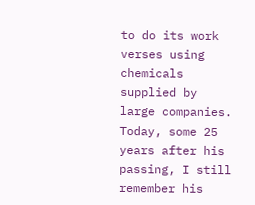to do its work verses using chemicals supplied by large companies. Today, some 25 years after his passing, I still remember his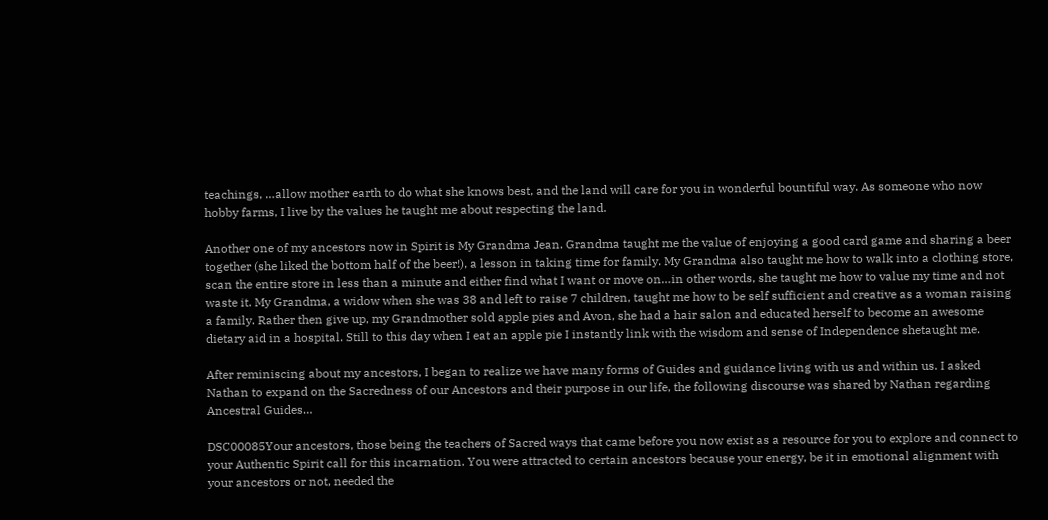teachings, …allow mother earth to do what she knows best, and the land will care for you in wonderful bountiful way. As someone who now hobby farms, I live by the values he taught me about respecting the land.

Another one of my ancestors now in Spirit is My Grandma Jean. Grandma taught me the value of enjoying a good card game and sharing a beer together (she liked the bottom half of the beer!), a lesson in taking time for family. My Grandma also taught me how to walk into a clothing store, scan the entire store in less than a minute and either find what I want or move on…in other words, she taught me how to value my time and not waste it. My Grandma, a widow when she was 38 and left to raise 7 children, taught me how to be self sufficient and creative as a woman raising a family. Rather then give up, my Grandmother sold apple pies and Avon, she had a hair salon and educated herself to become an awesome dietary aid in a hospital. Still to this day when I eat an apple pie I instantly link with the wisdom and sense of Independence shetaught me.

After reminiscing about my ancestors, I began to realize we have many forms of Guides and guidance living with us and within us. I asked Nathan to expand on the Sacredness of our Ancestors and their purpose in our life, the following discourse was shared by Nathan regarding Ancestral Guides…

DSC00085Your ancestors, those being the teachers of Sacred ways that came before you now exist as a resource for you to explore and connect to your Authentic Spirit call for this incarnation. You were attracted to certain ancestors because your energy, be it in emotional alignment with your ancestors or not, needed the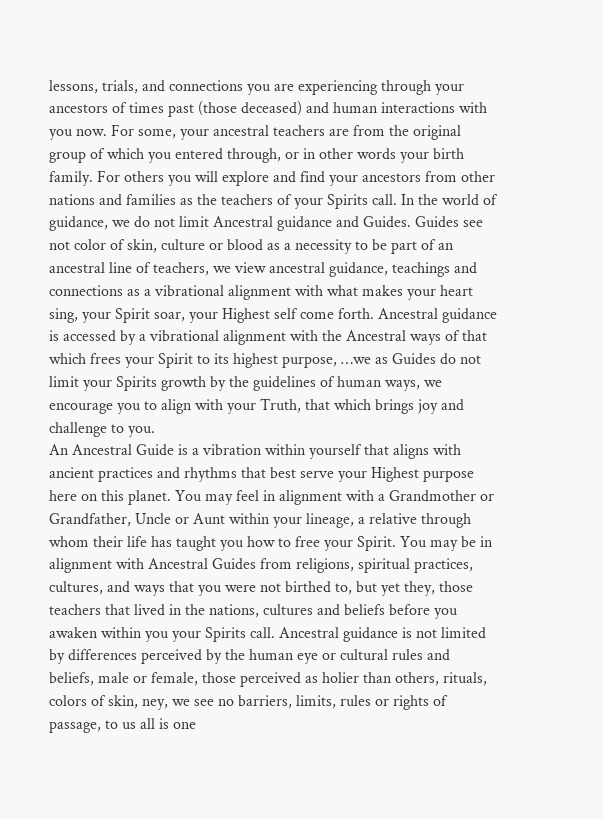lessons, trials, and connections you are experiencing through your ancestors of times past (those deceased) and human interactions with you now. For some, your ancestral teachers are from the original group of which you entered through, or in other words your birth family. For others you will explore and find your ancestors from other nations and families as the teachers of your Spirits call. In the world of guidance, we do not limit Ancestral guidance and Guides. Guides see not color of skin, culture or blood as a necessity to be part of an ancestral line of teachers, we view ancestral guidance, teachings and connections as a vibrational alignment with what makes your heart sing, your Spirit soar, your Highest self come forth. Ancestral guidance is accessed by a vibrational alignment with the Ancestral ways of that which frees your Spirit to its highest purpose, …we as Guides do not limit your Spirits growth by the guidelines of human ways, we encourage you to align with your Truth, that which brings joy and challenge to you.
An Ancestral Guide is a vibration within yourself that aligns with ancient practices and rhythms that best serve your Highest purpose here on this planet. You may feel in alignment with a Grandmother or Grandfather, Uncle or Aunt within your lineage, a relative through whom their life has taught you how to free your Spirit. You may be in alignment with Ancestral Guides from religions, spiritual practices, cultures, and ways that you were not birthed to, but yet they, those teachers that lived in the nations, cultures and beliefs before you awaken within you your Spirits call. Ancestral guidance is not limited by differences perceived by the human eye or cultural rules and beliefs, male or female, those perceived as holier than others, rituals, colors of skin, ney, we see no barriers, limits, rules or rights of passage, to us all is one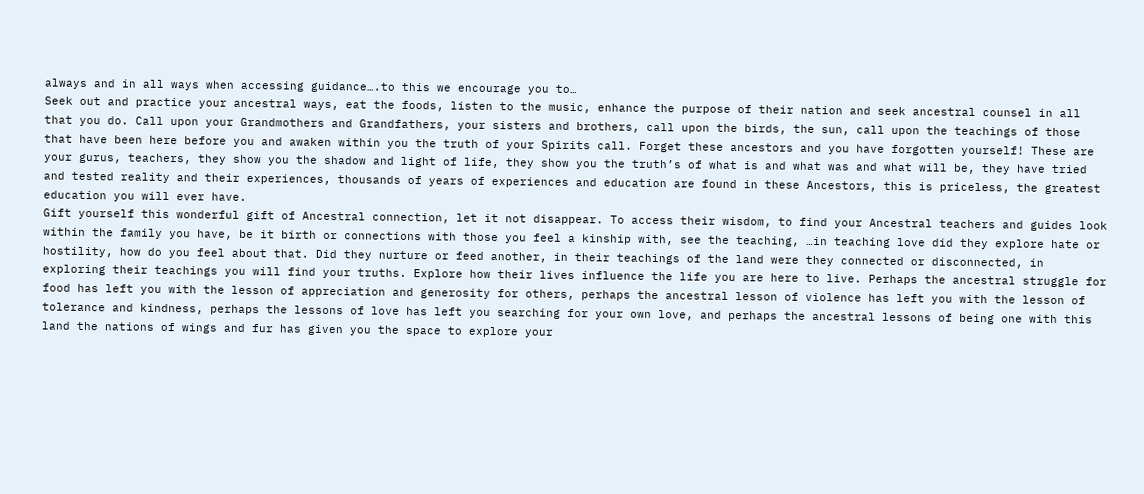always and in all ways when accessing guidance….to this we encourage you to…
Seek out and practice your ancestral ways, eat the foods, listen to the music, enhance the purpose of their nation and seek ancestral counsel in all that you do. Call upon your Grandmothers and Grandfathers, your sisters and brothers, call upon the birds, the sun, call upon the teachings of those that have been here before you and awaken within you the truth of your Spirits call. Forget these ancestors and you have forgotten yourself! These are your gurus, teachers, they show you the shadow and light of life, they show you the truth’s of what is and what was and what will be, they have tried and tested reality and their experiences, thousands of years of experiences and education are found in these Ancestors, this is priceless, the greatest education you will ever have.
Gift yourself this wonderful gift of Ancestral connection, let it not disappear. To access their wisdom, to find your Ancestral teachers and guides look within the family you have, be it birth or connections with those you feel a kinship with, see the teaching, …in teaching love did they explore hate or hostility, how do you feel about that. Did they nurture or feed another, in their teachings of the land were they connected or disconnected, in exploring their teachings you will find your truths. Explore how their lives influence the life you are here to live. Perhaps the ancestral struggle for food has left you with the lesson of appreciation and generosity for others, perhaps the ancestral lesson of violence has left you with the lesson of tolerance and kindness, perhaps the lessons of love has left you searching for your own love, and perhaps the ancestral lessons of being one with this land the nations of wings and fur has given you the space to explore your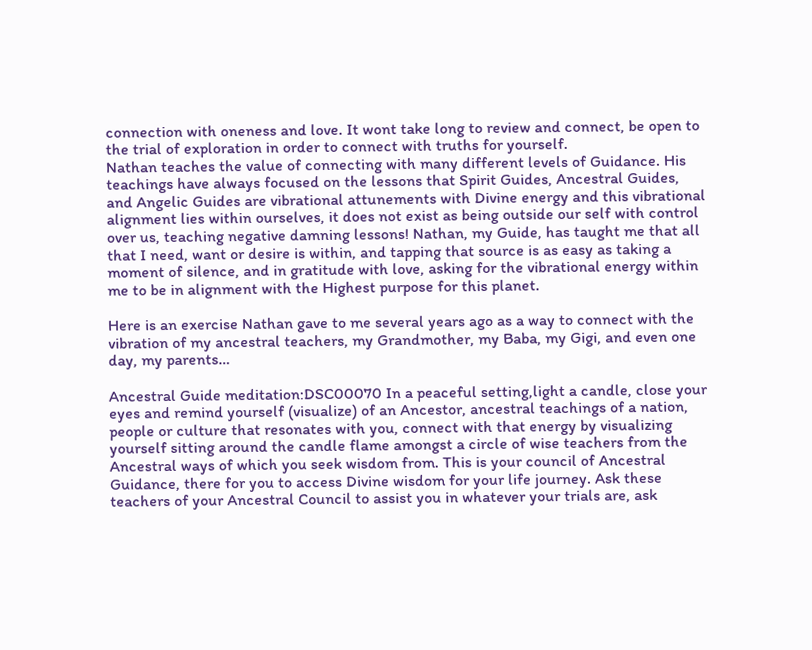connection with oneness and love. It wont take long to review and connect, be open to the trial of exploration in order to connect with truths for yourself.
Nathan teaches the value of connecting with many different levels of Guidance. His teachings have always focused on the lessons that Spirit Guides, Ancestral Guides, and Angelic Guides are vibrational attunements with Divine energy and this vibrational alignment lies within ourselves, it does not exist as being outside our self with control over us, teaching negative damning lessons! Nathan, my Guide, has taught me that all that I need, want or desire is within, and tapping that source is as easy as taking a moment of silence, and in gratitude with love, asking for the vibrational energy within me to be in alignment with the Highest purpose for this planet.

Here is an exercise Nathan gave to me several years ago as a way to connect with the vibration of my ancestral teachers, my Grandmother, my Baba, my Gigi, and even one day, my parents…

Ancestral Guide meditation:DSC00070 In a peaceful setting,light a candle, close your eyes and remind yourself (visualize) of an Ancestor, ancestral teachings of a nation, people or culture that resonates with you, connect with that energy by visualizing yourself sitting around the candle flame amongst a circle of wise teachers from the Ancestral ways of which you seek wisdom from. This is your council of Ancestral Guidance, there for you to access Divine wisdom for your life journey. Ask these teachers of your Ancestral Council to assist you in whatever your trials are, ask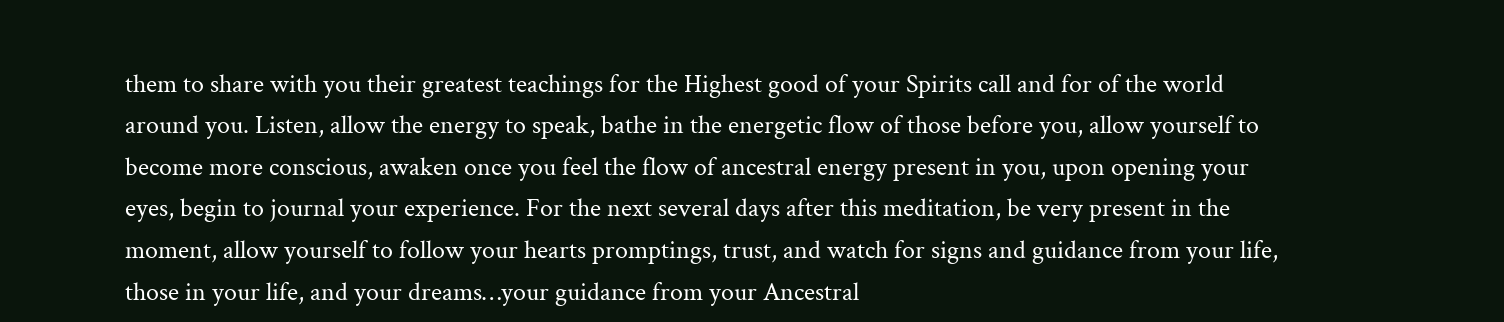them to share with you their greatest teachings for the Highest good of your Spirits call and for of the world around you. Listen, allow the energy to speak, bathe in the energetic flow of those before you, allow yourself to become more conscious, awaken once you feel the flow of ancestral energy present in you, upon opening your eyes, begin to journal your experience. For the next several days after this meditation, be very present in the moment, allow yourself to follow your hearts promptings, trust, and watch for signs and guidance from your life, those in your life, and your dreams…your guidance from your Ancestral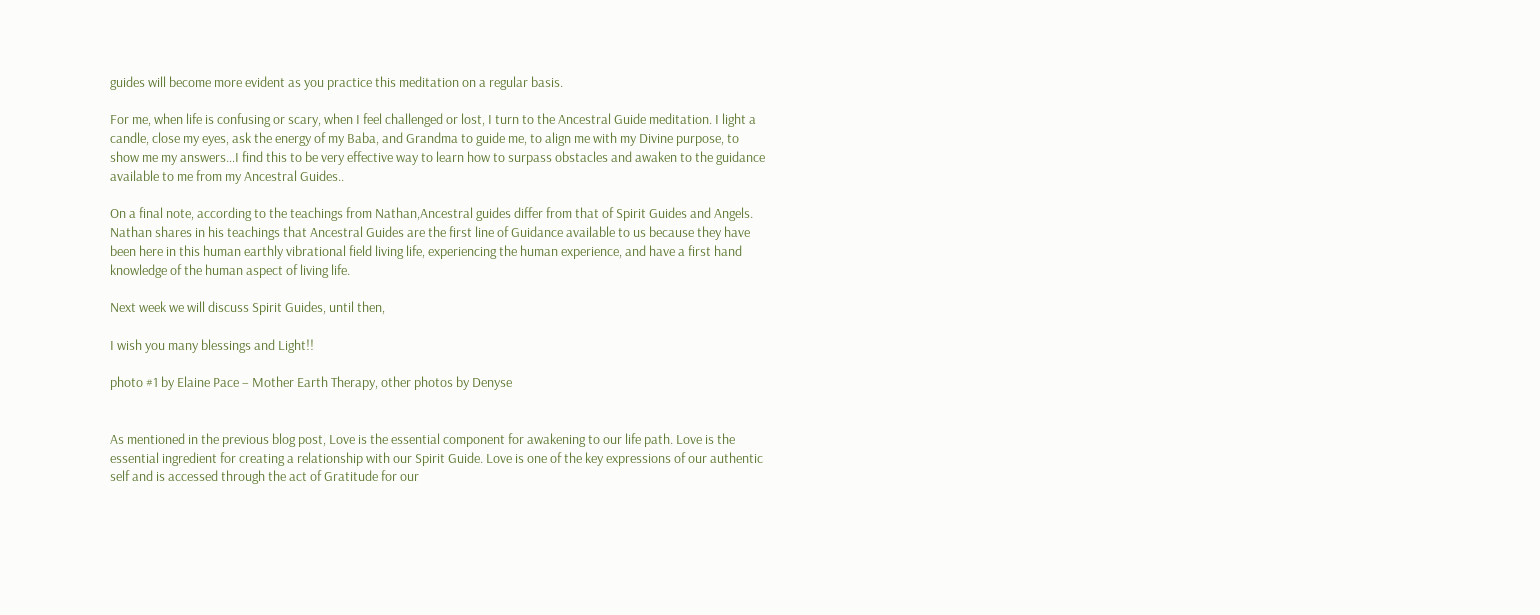guides will become more evident as you practice this meditation on a regular basis.

For me, when life is confusing or scary, when I feel challenged or lost, I turn to the Ancestral Guide meditation. I light a candle, close my eyes, ask the energy of my Baba, and Grandma to guide me, to align me with my Divine purpose, to show me my answers…I find this to be very effective way to learn how to surpass obstacles and awaken to the guidance available to me from my Ancestral Guides..

On a final note, according to the teachings from Nathan,Ancestral guides differ from that of Spirit Guides and Angels. Nathan shares in his teachings that Ancestral Guides are the first line of Guidance available to us because they have been here in this human earthly vibrational field living life, experiencing the human experience, and have a first hand knowledge of the human aspect of living life.

Next week we will discuss Spirit Guides, until then,

I wish you many blessings and Light!!

photo #1 by Elaine Pace – Mother Earth Therapy, other photos by Denyse


As mentioned in the previous blog post, Love is the essential component for awakening to our life path. Love is the essential ingredient for creating a relationship with our Spirit Guide. Love is one of the key expressions of our authentic self and is accessed through the act of Gratitude for our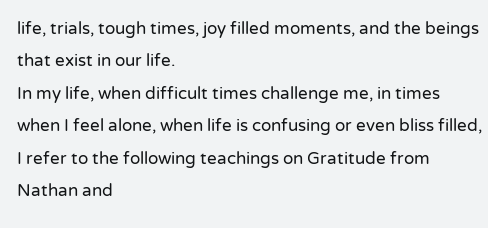life, trials, tough times, joy filled moments, and the beings that exist in our life.
In my life, when difficult times challenge me, in times when I feel alone, when life is confusing or even bliss filled, I refer to the following teachings on Gratitude from Nathan and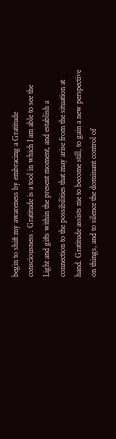begin to shift my awareness by embracing a Gratitude consciousness . Gratitude is a tool in which I am able to see the Light and gifts within the present moment, and establish a connection to the possibilities that may arise from the situation at hand. Gratitude assists me to become still, to gain a new perspective on things, and to silence the dominant control of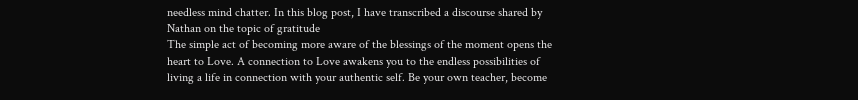needless mind chatter. In this blog post, I have transcribed a discourse shared by Nathan on the topic of gratitude
The simple act of becoming more aware of the blessings of the moment opens the heart to Love. A connection to Love awakens you to the endless possibilities of living a life in connection with your authentic self. Be your own teacher, become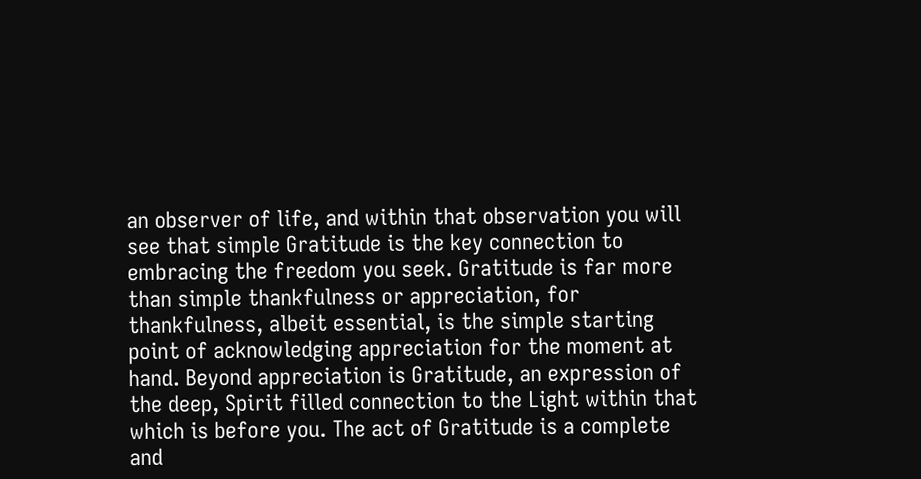an observer of life, and within that observation you will see that simple Gratitude is the key connection to embracing the freedom you seek. Gratitude is far more than simple thankfulness or appreciation, for thankfulness, albeit essential, is the simple starting point of acknowledging appreciation for the moment at hand. Beyond appreciation is Gratitude, an expression of the deep, Spirit filled connection to the Light within that which is before you. The act of Gratitude is a complete and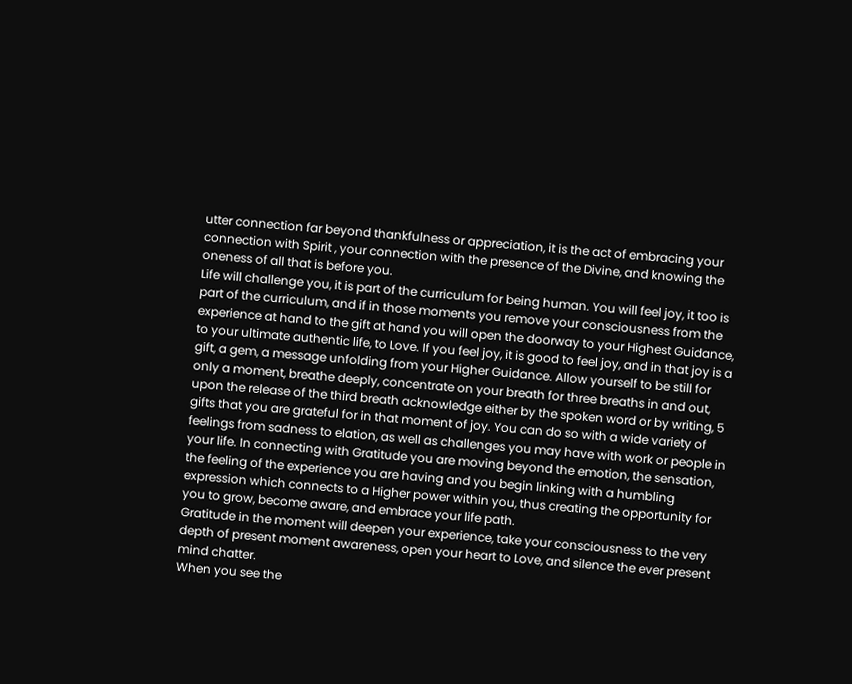utter connection far beyond thankfulness or appreciation, it is the act of embracing your connection with Spirit , your connection with the presence of the Divine, and knowing the oneness of all that is before you.
Life will challenge you, it is part of the curriculum for being human. You will feel joy, it too is part of the curriculum, and if in those moments you remove your consciousness from the experience at hand to the gift at hand you will open the doorway to your Highest Guidance, to your ultimate authentic life, to Love. If you feel joy, it is good to feel joy, and in that joy is a gift, a gem, a message unfolding from your Higher Guidance. Allow yourself to be still for only a moment, breathe deeply, concentrate on your breath for three breaths in and out, upon the release of the third breath acknowledge either by the spoken word or by writing, 5 gifts that you are grateful for in that moment of joy. You can do so with a wide variety of feelings from sadness to elation, as well as challenges you may have with work or people in your life. In connecting with Gratitude you are moving beyond the emotion, the sensation, the feeling of the experience you are having and you begin linking with a humbling expression which connects to a Higher power within you, thus creating the opportunity for you to grow, become aware, and embrace your life path.
Gratitude in the moment will deepen your experience, take your consciousness to the very depth of present moment awareness, open your heart to Love, and silence the ever present mind chatter.
When you see the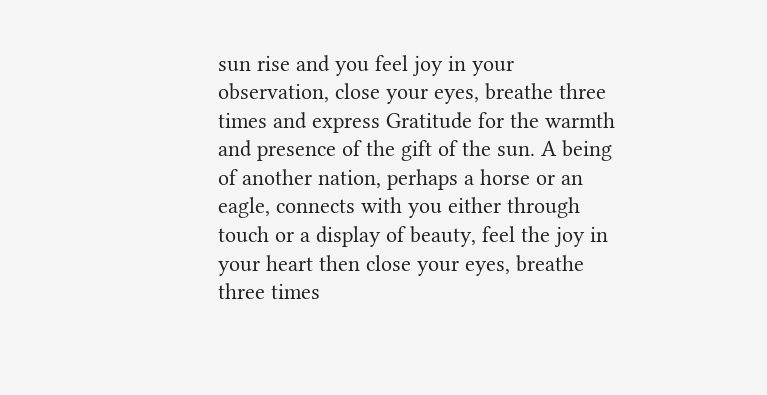sun rise and you feel joy in your observation, close your eyes, breathe three times and express Gratitude for the warmth and presence of the gift of the sun. A being of another nation, perhaps a horse or an eagle, connects with you either through touch or a display of beauty, feel the joy in your heart then close your eyes, breathe three times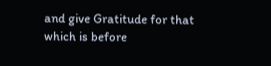and give Gratitude for that which is before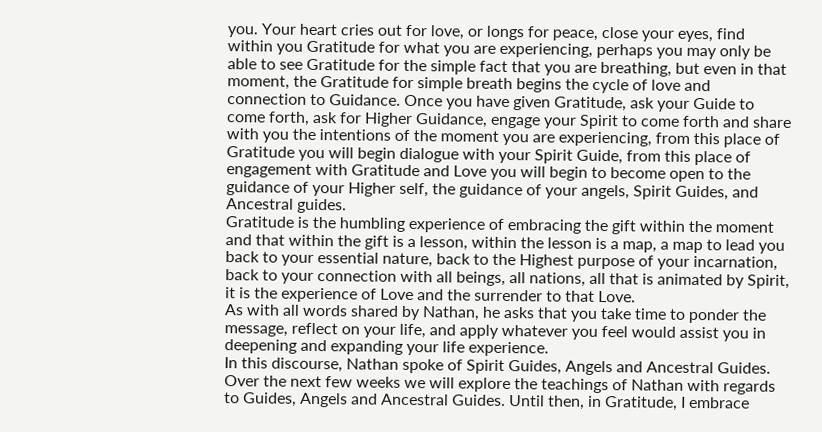you. Your heart cries out for love, or longs for peace, close your eyes, find within you Gratitude for what you are experiencing, perhaps you may only be able to see Gratitude for the simple fact that you are breathing, but even in that moment, the Gratitude for simple breath begins the cycle of love and connection to Guidance. Once you have given Gratitude, ask your Guide to come forth, ask for Higher Guidance, engage your Spirit to come forth and share with you the intentions of the moment you are experiencing, from this place of Gratitude you will begin dialogue with your Spirit Guide, from this place of engagement with Gratitude and Love you will begin to become open to the guidance of your Higher self, the guidance of your angels, Spirit Guides, and Ancestral guides.
Gratitude is the humbling experience of embracing the gift within the moment and that within the gift is a lesson, within the lesson is a map, a map to lead you back to your essential nature, back to the Highest purpose of your incarnation, back to your connection with all beings, all nations, all that is animated by Spirit, it is the experience of Love and the surrender to that Love.
As with all words shared by Nathan, he asks that you take time to ponder the message, reflect on your life, and apply whatever you feel would assist you in deepening and expanding your life experience.
In this discourse, Nathan spoke of Spirit Guides, Angels and Ancestral Guides. Over the next few weeks we will explore the teachings of Nathan with regards to Guides, Angels and Ancestral Guides. Until then, in Gratitude, I embrace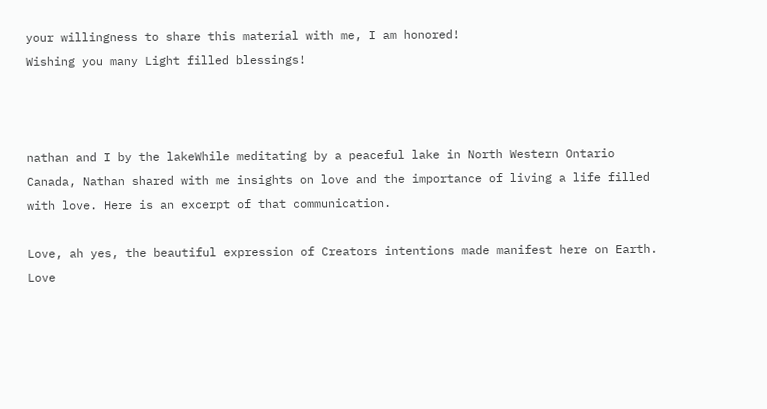your willingness to share this material with me, I am honored!
Wishing you many Light filled blessings!



nathan and I by the lakeWhile meditating by a peaceful lake in North Western Ontario Canada, Nathan shared with me insights on love and the importance of living a life filled with love. Here is an excerpt of that communication.

Love, ah yes, the beautiful expression of Creators intentions made manifest here on Earth. Love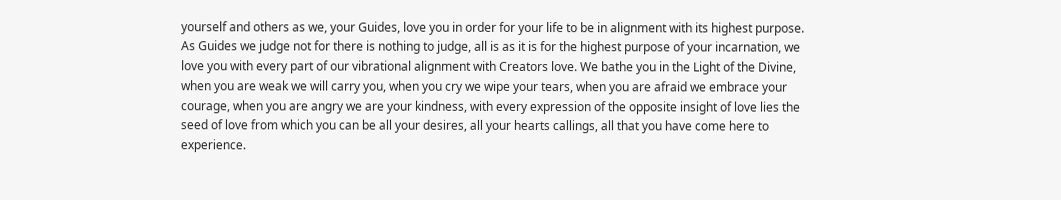yourself and others as we, your Guides, love you in order for your life to be in alignment with its highest purpose. As Guides we judge not for there is nothing to judge, all is as it is for the highest purpose of your incarnation, we love you with every part of our vibrational alignment with Creators love. We bathe you in the Light of the Divine, when you are weak we will carry you, when you cry we wipe your tears, when you are afraid we embrace your courage, when you are angry we are your kindness, with every expression of the opposite insight of love lies the seed of love from which you can be all your desires, all your hearts callings, all that you have come here to experience.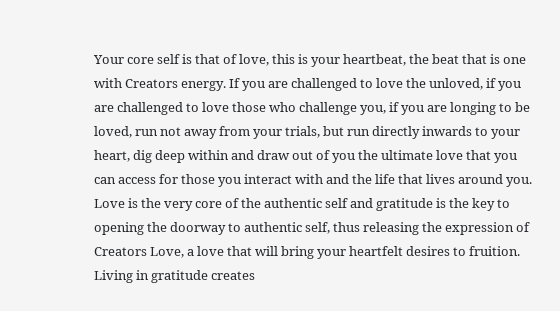Your core self is that of love, this is your heartbeat, the beat that is one with Creators energy. If you are challenged to love the unloved, if you are challenged to love those who challenge you, if you are longing to be loved, run not away from your trials, but run directly inwards to your heart, dig deep within and draw out of you the ultimate love that you can access for those you interact with and the life that lives around you. Love is the very core of the authentic self and gratitude is the key to opening the doorway to authentic self, thus releasing the expression of Creators Love, a love that will bring your heartfelt desires to fruition. Living in gratitude creates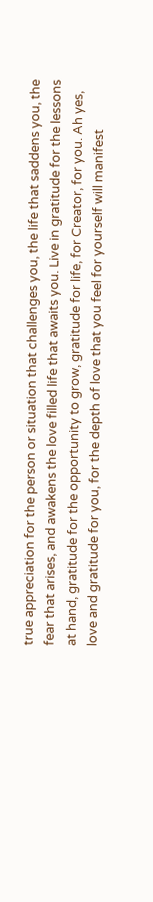true appreciation for the person or situation that challenges you, the life that saddens you, the fear that arises, and awakens the love filled life that awaits you. Live in gratitude for the lessons at hand, gratitude for the opportunity to grow, gratitude for life, for Creator, for you. Ah yes, love and gratitude for you, for the depth of love that you feel for yourself will manifest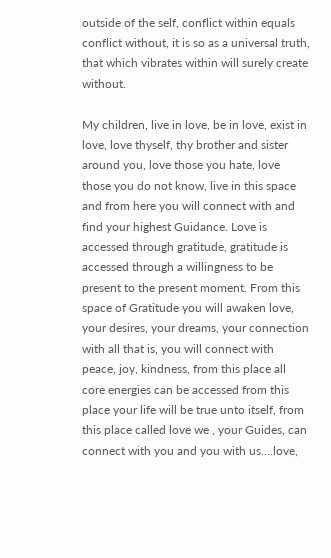outside of the self, conflict within equals conflict without, it is so as a universal truth, that which vibrates within will surely create without.

My children, live in love, be in love, exist in love, love thyself, thy brother and sister around you, love those you hate, love those you do not know, live in this space and from here you will connect with and find your highest Guidance. Love is accessed through gratitude, gratitude is accessed through a willingness to be present to the present moment. From this space of Gratitude you will awaken love, your desires, your dreams, your connection with all that is, you will connect with peace, joy, kindness, from this place all core energies can be accessed from this place your life will be true unto itself, from this place called love we , your Guides, can connect with you and you with us….love,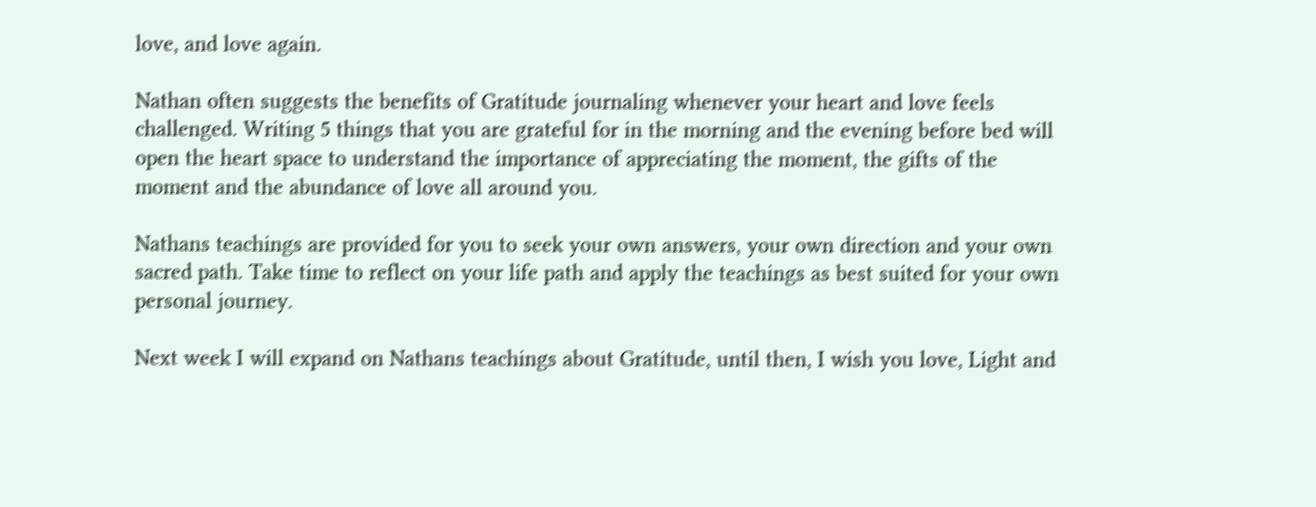love, and love again.

Nathan often suggests the benefits of Gratitude journaling whenever your heart and love feels challenged. Writing 5 things that you are grateful for in the morning and the evening before bed will open the heart space to understand the importance of appreciating the moment, the gifts of the moment and the abundance of love all around you.

Nathans teachings are provided for you to seek your own answers, your own direction and your own sacred path. Take time to reflect on your life path and apply the teachings as best suited for your own personal journey.

Next week I will expand on Nathans teachings about Gratitude, until then, I wish you love, Light and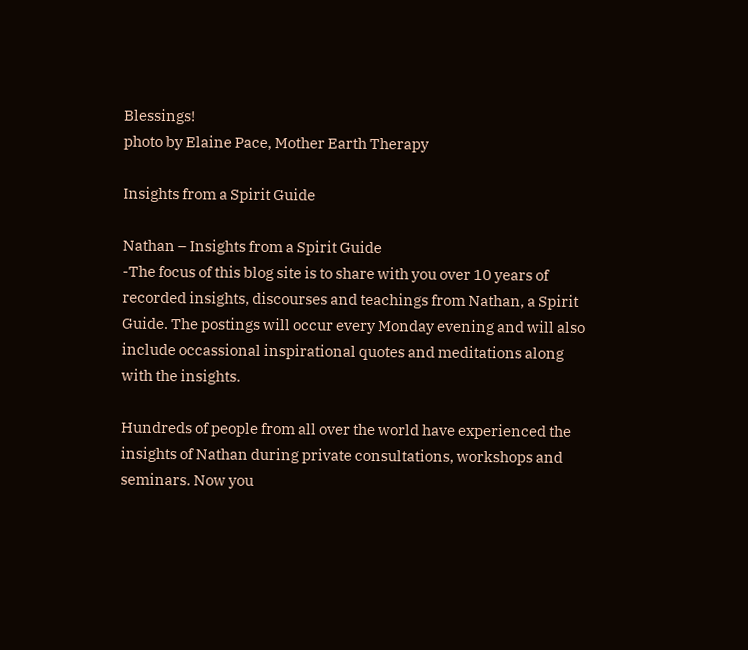Blessings!
photo by Elaine Pace, Mother Earth Therapy

Insights from a Spirit Guide

Nathan – Insights from a Spirit Guide
-The focus of this blog site is to share with you over 10 years of recorded insights, discourses and teachings from Nathan, a Spirit Guide. The postings will occur every Monday evening and will also include occassional inspirational quotes and meditations along with the insights.

Hundreds of people from all over the world have experienced the insights of Nathan during private consultations, workshops and seminars. Now you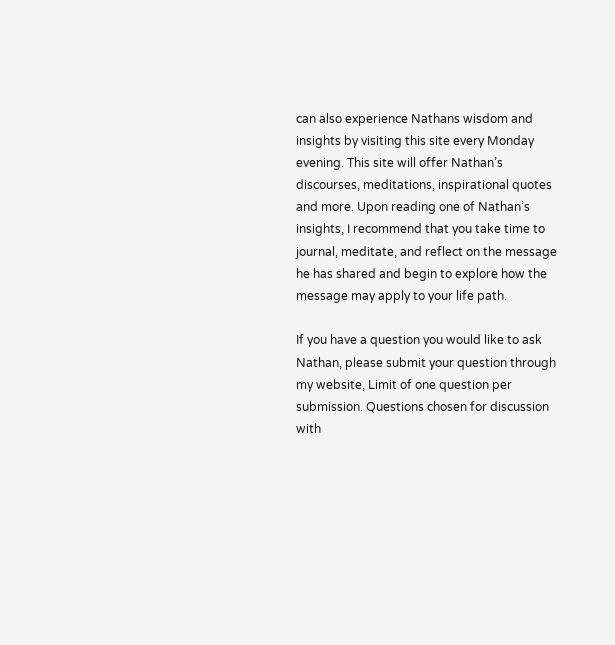can also experience Nathans wisdom and insights by visiting this site every Monday evening. This site will offer Nathan’s discourses, meditations, inspirational quotes and more. Upon reading one of Nathan’s insights, I recommend that you take time to journal, meditate, and reflect on the message he has shared and begin to explore how the message may apply to your life path.

If you have a question you would like to ask Nathan, please submit your question through my website, Limit of one question per submission. Questions chosen for discussion with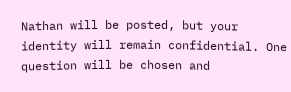Nathan will be posted, but your identity will remain confidential. One question will be chosen and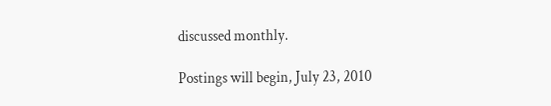discussed monthly.

Postings will begin, July 23, 2010